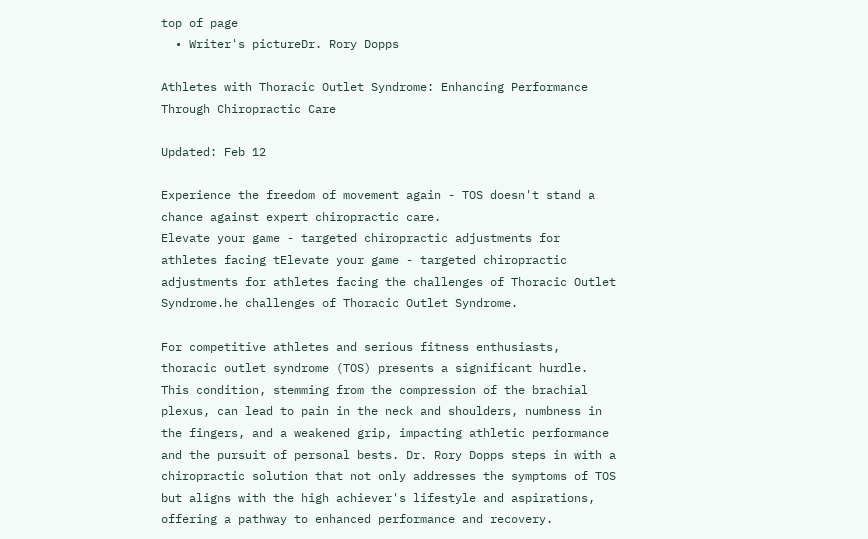top of page
  • Writer's pictureDr. Rory Dopps

Athletes with Thoracic Outlet Syndrome: Enhancing Performance Through Chiropractic Care

Updated: Feb 12

Experience the freedom of movement again - TOS doesn't stand a chance against expert chiropractic care.
Elevate your game - targeted chiropractic adjustments for athletes facing tElevate your game - targeted chiropractic adjustments for athletes facing the challenges of Thoracic Outlet Syndrome.he challenges of Thoracic Outlet Syndrome.

For competitive athletes and serious fitness enthusiasts, thoracic outlet syndrome (TOS) presents a significant hurdle. This condition, stemming from the compression of the brachial plexus, can lead to pain in the neck and shoulders, numbness in the fingers, and a weakened grip, impacting athletic performance and the pursuit of personal bests. Dr. Rory Dopps steps in with a chiropractic solution that not only addresses the symptoms of TOS but aligns with the high achiever's lifestyle and aspirations, offering a pathway to enhanced performance and recovery.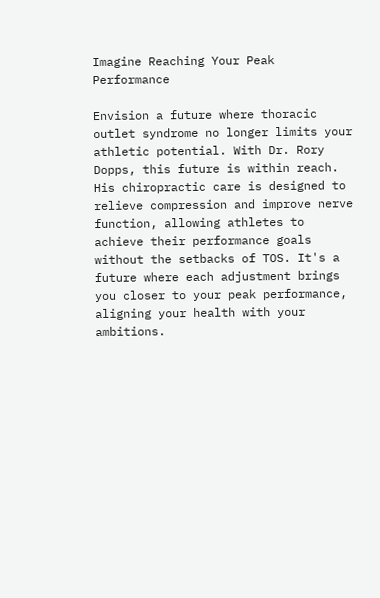Imagine Reaching Your Peak Performance

Envision a future where thoracic outlet syndrome no longer limits your athletic potential. With Dr. Rory Dopps, this future is within reach. His chiropractic care is designed to relieve compression and improve nerve function, allowing athletes to achieve their performance goals without the setbacks of TOS. It's a future where each adjustment brings you closer to your peak performance, aligning your health with your ambitions.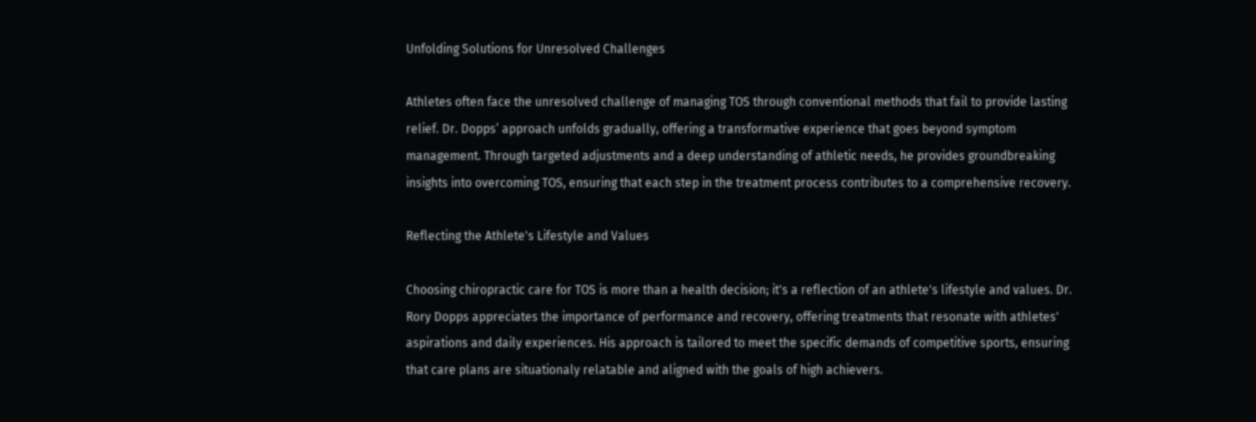Unfolding Solutions for Unresolved Challenges

Athletes often face the unresolved challenge of managing TOS through conventional methods that fail to provide lasting relief. Dr. Dopps’ approach unfolds gradually, offering a transformative experience that goes beyond symptom management. Through targeted adjustments and a deep understanding of athletic needs, he provides groundbreaking insights into overcoming TOS, ensuring that each step in the treatment process contributes to a comprehensive recovery.

Reflecting the Athlete's Lifestyle and Values

Choosing chiropractic care for TOS is more than a health decision; it's a reflection of an athlete's lifestyle and values. Dr. Rory Dopps appreciates the importance of performance and recovery, offering treatments that resonate with athletes' aspirations and daily experiences. His approach is tailored to meet the specific demands of competitive sports, ensuring that care plans are situationaly relatable and aligned with the goals of high achievers.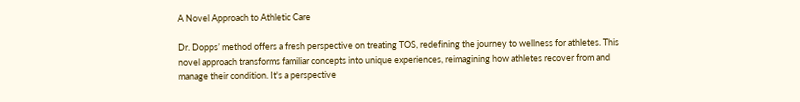A Novel Approach to Athletic Care

Dr. Dopps’ method offers a fresh perspective on treating TOS, redefining the journey to wellness for athletes. This novel approach transforms familiar concepts into unique experiences, reimagining how athletes recover from and manage their condition. It's a perspective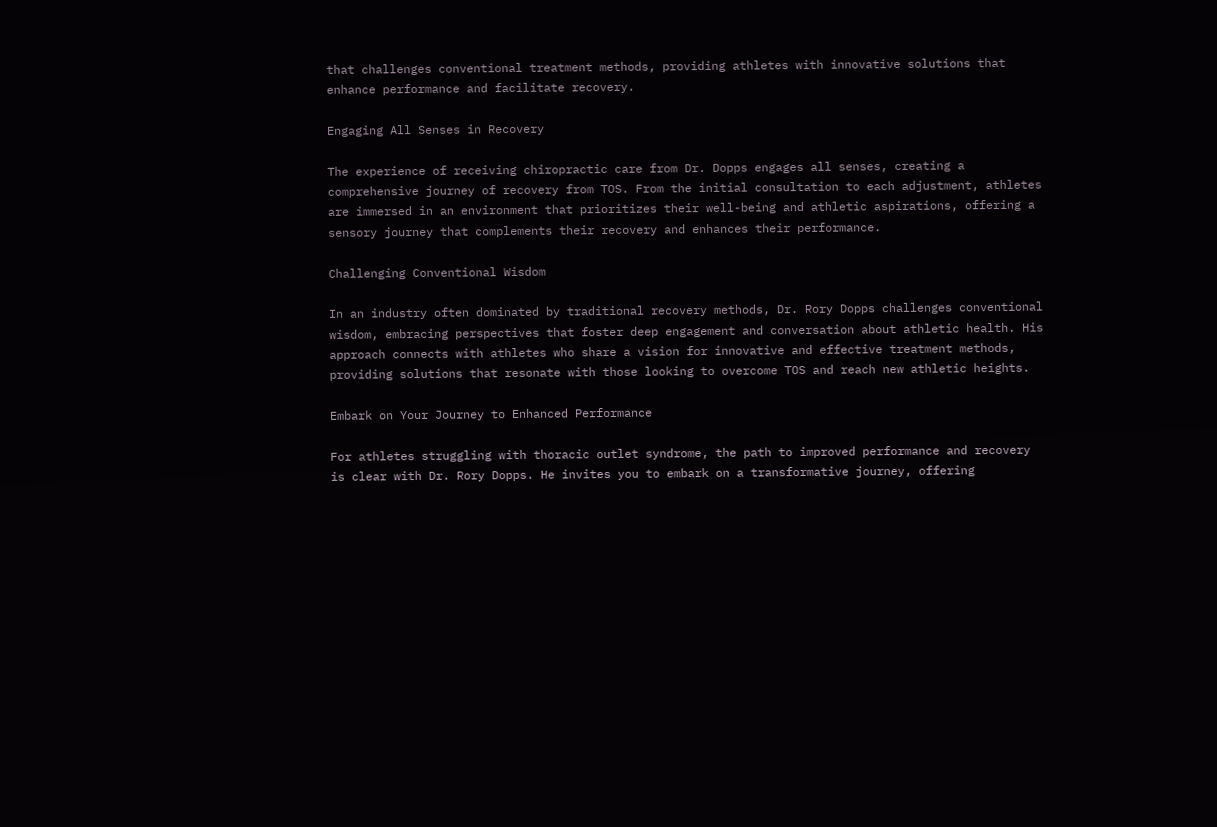that challenges conventional treatment methods, providing athletes with innovative solutions that enhance performance and facilitate recovery.

Engaging All Senses in Recovery

The experience of receiving chiropractic care from Dr. Dopps engages all senses, creating a comprehensive journey of recovery from TOS. From the initial consultation to each adjustment, athletes are immersed in an environment that prioritizes their well-being and athletic aspirations, offering a sensory journey that complements their recovery and enhances their performance.

Challenging Conventional Wisdom

In an industry often dominated by traditional recovery methods, Dr. Rory Dopps challenges conventional wisdom, embracing perspectives that foster deep engagement and conversation about athletic health. His approach connects with athletes who share a vision for innovative and effective treatment methods, providing solutions that resonate with those looking to overcome TOS and reach new athletic heights.

Embark on Your Journey to Enhanced Performance

For athletes struggling with thoracic outlet syndrome, the path to improved performance and recovery is clear with Dr. Rory Dopps. He invites you to embark on a transformative journey, offering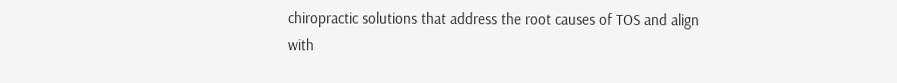chiropractic solutions that address the root causes of TOS and align with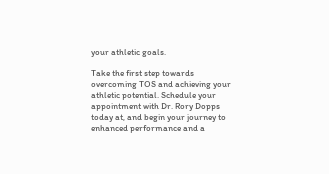your athletic goals.

Take the first step towards overcoming TOS and achieving your athletic potential. Schedule your appointment with Dr. Rory Dopps today at, and begin your journey to enhanced performance and a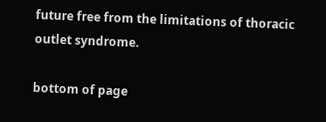future free from the limitations of thoracic outlet syndrome.

bottom of page